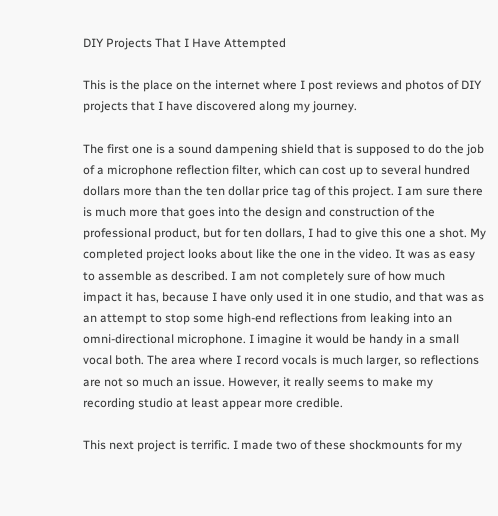DIY Projects That I Have Attempted

This is the place on the internet where I post reviews and photos of DIY projects that I have discovered along my journey.

The first one is a sound dampening shield that is supposed to do the job of a microphone reflection filter, which can cost up to several hundred dollars more than the ten dollar price tag of this project. I am sure there is much more that goes into the design and construction of the professional product, but for ten dollars, I had to give this one a shot. My completed project looks about like the one in the video. It was as easy to assemble as described. I am not completely sure of how much impact it has, because I have only used it in one studio, and that was as an attempt to stop some high-end reflections from leaking into an omni-directional microphone. I imagine it would be handy in a small vocal both. The area where I record vocals is much larger, so reflections are not so much an issue. However, it really seems to make my recording studio at least appear more credible.

This next project is terrific. I made two of these shockmounts for my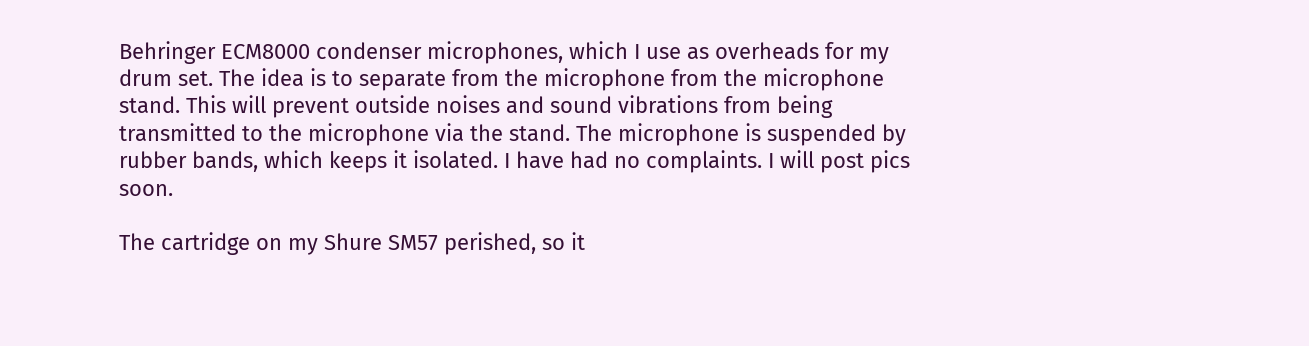Behringer ECM8000 condenser microphones, which I use as overheads for my drum set. The idea is to separate from the microphone from the microphone stand. This will prevent outside noises and sound vibrations from being transmitted to the microphone via the stand. The microphone is suspended by rubber bands, which keeps it isolated. I have had no complaints. I will post pics soon.

The cartridge on my Shure SM57 perished, so it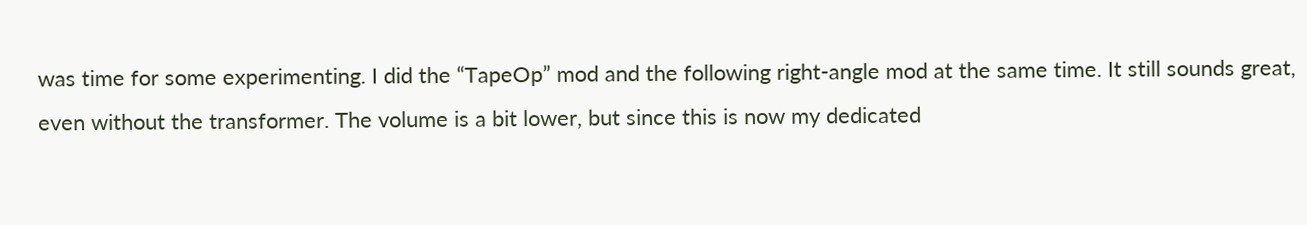was time for some experimenting. I did the “TapeOp” mod and the following right-angle mod at the same time. It still sounds great, even without the transformer. The volume is a bit lower, but since this is now my dedicated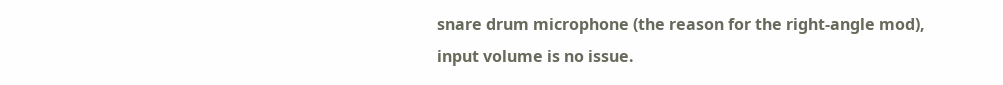snare drum microphone (the reason for the right-angle mod), input volume is no issue.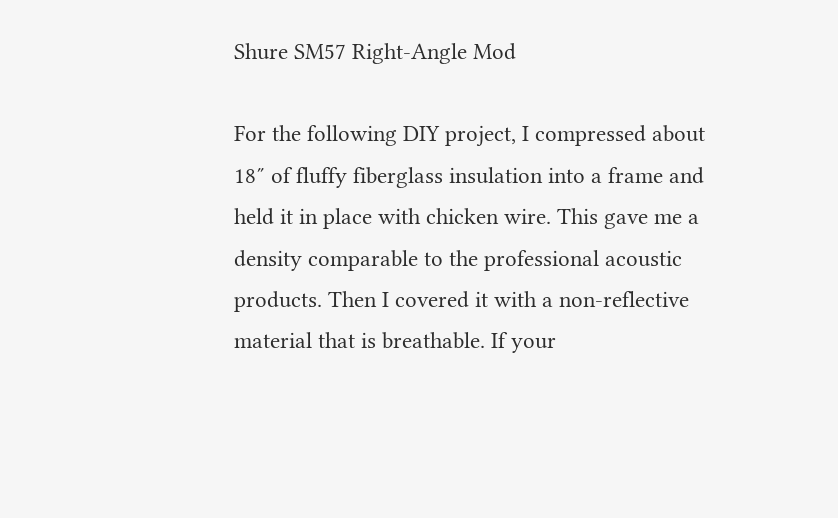Shure SM57 Right-Angle Mod

For the following DIY project, I compressed about 18″ of fluffy fiberglass insulation into a frame and held it in place with chicken wire. This gave me a density comparable to the professional acoustic products. Then I covered it with a non-reflective material that is breathable. If your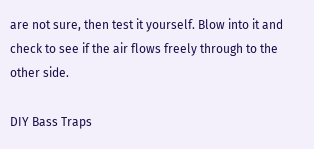are not sure, then test it yourself. Blow into it and check to see if the air flows freely through to the other side.

DIY Bass Traps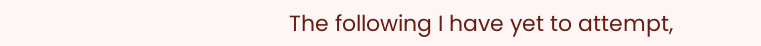The following I have yet to attempt,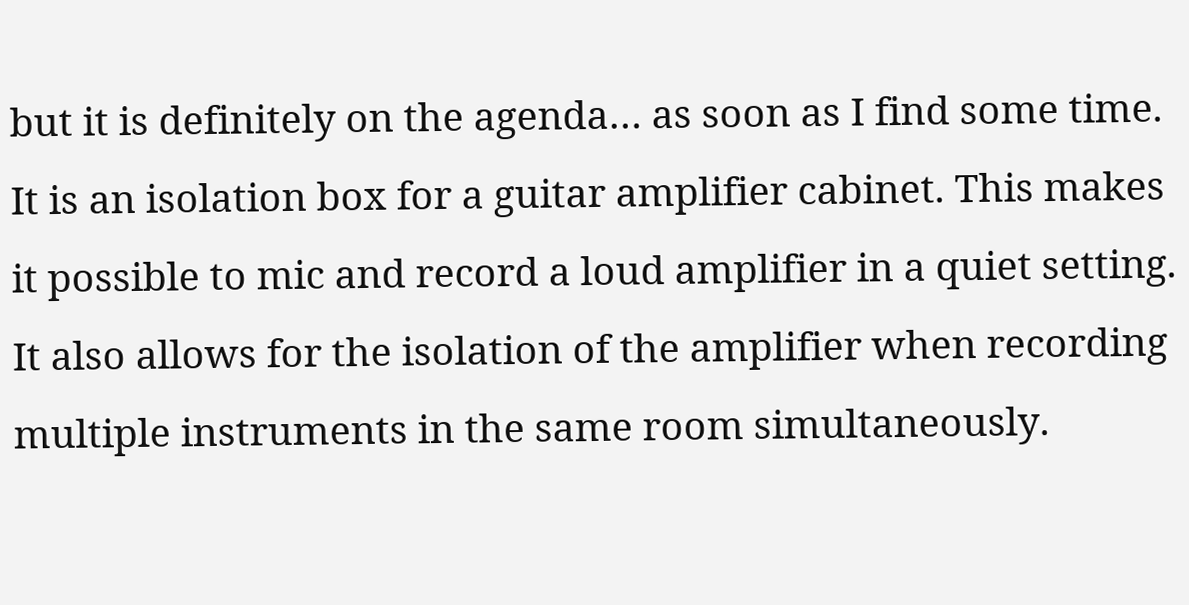but it is definitely on the agenda… as soon as I find some time. It is an isolation box for a guitar amplifier cabinet. This makes it possible to mic and record a loud amplifier in a quiet setting. It also allows for the isolation of the amplifier when recording multiple instruments in the same room simultaneously.